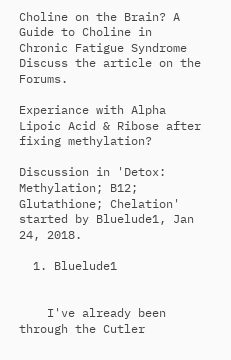Choline on the Brain? A Guide to Choline in Chronic Fatigue Syndrome
Discuss the article on the Forums.

Experiance with Alpha Lipoic Acid & Ribose after fixing methylation?

Discussion in 'Detox: Methylation; B12; Glutathione; Chelation' started by Bluelude1, Jan 24, 2018.

  1. Bluelude1


    I've already been through the Cutler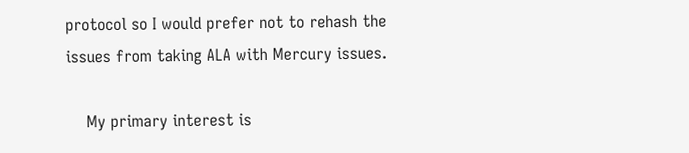protocol so I would prefer not to rehash the issues from taking ALA with Mercury issues.

    My primary interest is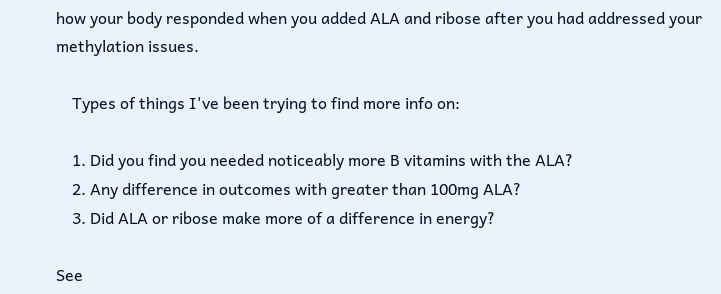how your body responded when you added ALA and ribose after you had addressed your methylation issues.

    Types of things I've been trying to find more info on:

    1. Did you find you needed noticeably more B vitamins with the ALA?
    2. Any difference in outcomes with greater than 100mg ALA?
    3. Did ALA or ribose make more of a difference in energy?

See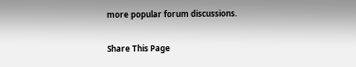more popular forum discussions.

Share This Page